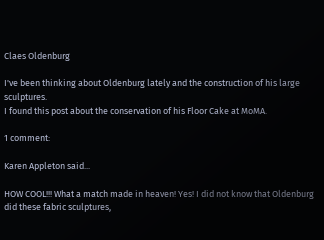Claes Oldenburg

I've been thinking about Oldenburg lately and the construction of his large sculptures.
I found this post about the conservation of his Floor Cake at MoMA.

1 comment:

Karen Appleton said...

HOW COOL!!! What a match made in heaven! Yes! I did not know that Oldenburg did these fabric sculptures,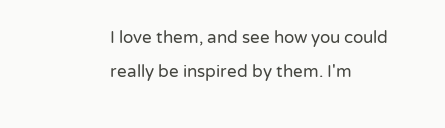I love them, and see how you could really be inspired by them. I'm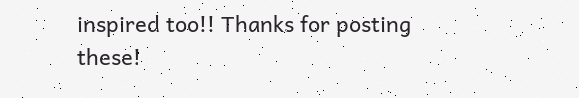inspired too!! Thanks for posting these!